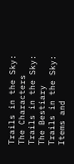Trails in the Sky: The Characters Trails in the Sky: The Bestiary Trails in the Sky: Items and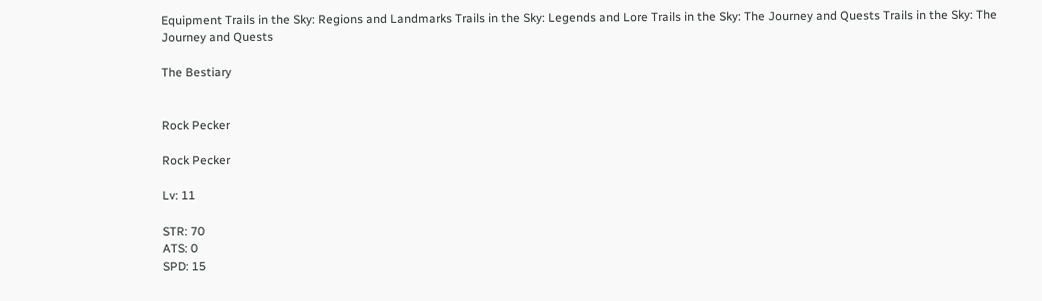Equipment Trails in the Sky: Regions and Landmarks Trails in the Sky: Legends and Lore Trails in the Sky: The Journey and Quests Trails in the Sky: The Journey and Quests

The Bestiary


Rock Pecker

Rock Pecker

Lv: 11

STR: 70
ATS: 0
SPD: 15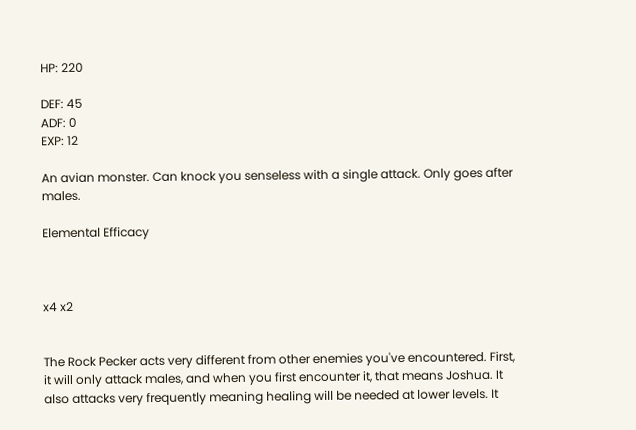HP: 220

DEF: 45
ADF: 0
EXP: 12

An avian monster. Can knock you senseless with a single attack. Only goes after males.

Elemental Efficacy



x4 x2


The Rock Pecker acts very different from other enemies you've encountered. First, it will only attack males, and when you first encounter it, that means Joshua. It also attacks very frequently meaning healing will be needed at lower levels. It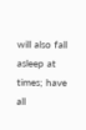will also fall asleep at times; have all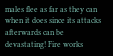males flee as far as they can when it does since its attacks afterwards can be devastating! Fire works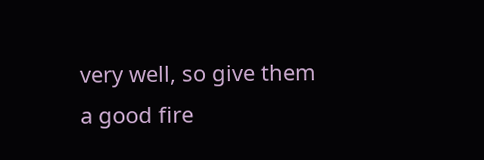very well, so give them a good fire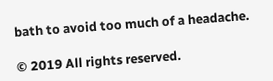bath to avoid too much of a headache.

© 2019 All rights reserved.